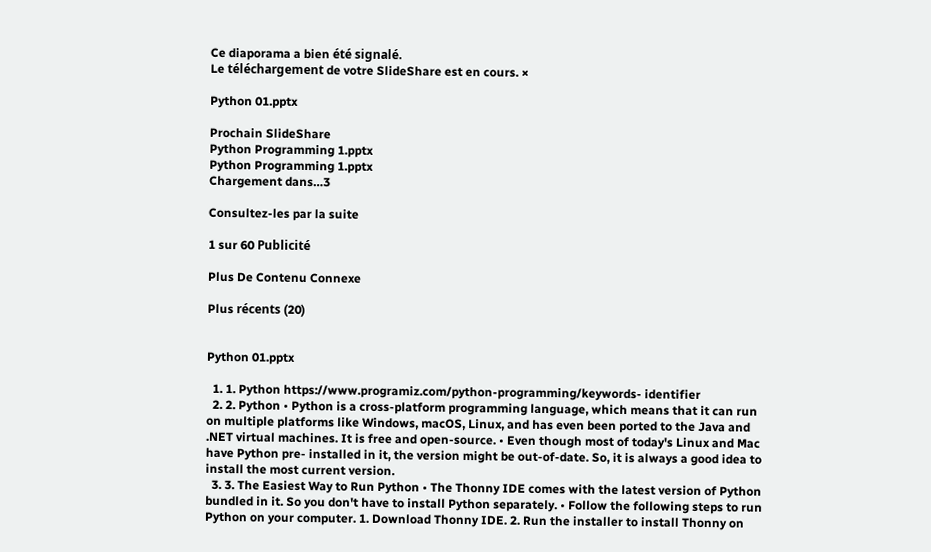Ce diaporama a bien été signalé.
Le téléchargement de votre SlideShare est en cours. ×

Python 01.pptx

Prochain SlideShare
Python Programming 1.pptx
Python Programming 1.pptx
Chargement dans…3

Consultez-les par la suite

1 sur 60 Publicité

Plus De Contenu Connexe

Plus récents (20)


Python 01.pptx

  1. 1. Python https://www.programiz.com/python-programming/keywords- identifier
  2. 2. Python • Python is a cross-platform programming language, which means that it can run on multiple platforms like Windows, macOS, Linux, and has even been ported to the Java and .NET virtual machines. It is free and open-source. • Even though most of today's Linux and Mac have Python pre- installed in it, the version might be out-of-date. So, it is always a good idea to install the most current version.
  3. 3. The Easiest Way to Run Python • The Thonny IDE comes with the latest version of Python bundled in it. So you don't have to install Python separately. • Follow the following steps to run Python on your computer. 1. Download Thonny IDE. 2. Run the installer to install Thonny on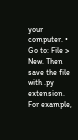your computer. • Go to: File > New. Then save the file with .py extension. For example,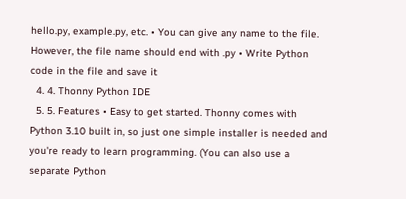hello.py, example.py, etc. • You can give any name to the file. However, the file name should end with .py • Write Python code in the file and save it
  4. 4. Thonny Python IDE
  5. 5. Features • Easy to get started. Thonny comes with Python 3.10 built in, so just one simple installer is needed and you're ready to learn programming. (You can also use a separate Python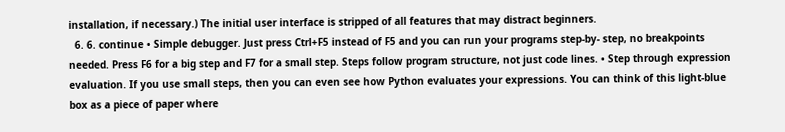installation, if necessary.) The initial user interface is stripped of all features that may distract beginners.
  6. 6. continue • Simple debugger. Just press Ctrl+F5 instead of F5 and you can run your programs step-by- step, no breakpoints needed. Press F6 for a big step and F7 for a small step. Steps follow program structure, not just code lines. • Step through expression evaluation. If you use small steps, then you can even see how Python evaluates your expressions. You can think of this light-blue box as a piece of paper where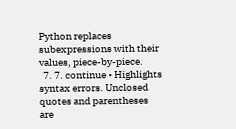Python replaces subexpressions with their values, piece-by-piece.
  7. 7. continue • Highlights syntax errors. Unclosed quotes and parentheses are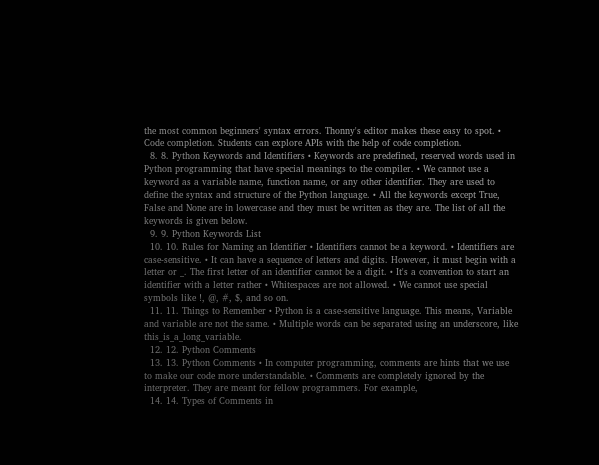the most common beginners' syntax errors. Thonny's editor makes these easy to spot. • Code completion. Students can explore APIs with the help of code completion.
  8. 8. Python Keywords and Identifiers • Keywords are predefined, reserved words used in Python programming that have special meanings to the compiler. • We cannot use a keyword as a variable name, function name, or any other identifier. They are used to define the syntax and structure of the Python language. • All the keywords except True, False and None are in lowercase and they must be written as they are. The list of all the keywords is given below.
  9. 9. Python Keywords List
  10. 10. Rules for Naming an Identifier • Identifiers cannot be a keyword. • Identifiers are case-sensitive. • It can have a sequence of letters and digits. However, it must begin with a letter or _. The first letter of an identifier cannot be a digit. • It's a convention to start an identifier with a letter rather • Whitespaces are not allowed. • We cannot use special symbols like !, @, #, $, and so on.
  11. 11. Things to Remember • Python is a case-sensitive language. This means, Variable and variable are not the same. • Multiple words can be separated using an underscore, like this_is_a_long_variable.
  12. 12. Python Comments
  13. 13. Python Comments • In computer programming, comments are hints that we use to make our code more understandable. • Comments are completely ignored by the interpreter. They are meant for fellow programmers. For example,
  14. 14. Types of Comments in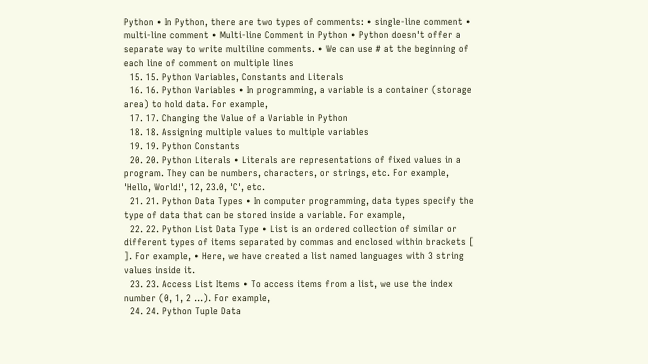Python • In Python, there are two types of comments: • single-line comment • multi-line comment • Multi-line Comment in Python • Python doesn't offer a separate way to write multiline comments. • We can use # at the beginning of each line of comment on multiple lines
  15. 15. Python Variables, Constants and Literals
  16. 16. Python Variables • In programming, a variable is a container (storage area) to hold data. For example,
  17. 17. Changing the Value of a Variable in Python
  18. 18. Assigning multiple values to multiple variables
  19. 19. Python Constants
  20. 20. Python Literals • Literals are representations of fixed values in a program. They can be numbers, characters, or strings, etc. For example, 'Hello, World!', 12, 23.0, 'C', etc.
  21. 21. Python Data Types • In computer programming, data types specify the type of data that can be stored inside a variable. For example,
  22. 22. Python List Data Type • List is an ordered collection of similar or different types of items separated by commas and enclosed within brackets [ ]. For example, • Here, we have created a list named languages with 3 string values inside it.
  23. 23. Access List Items • To access items from a list, we use the index number (0, 1, 2 ...). For example,
  24. 24. Python Tuple Data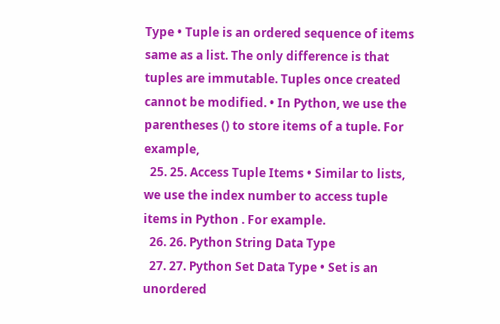Type • Tuple is an ordered sequence of items same as a list. The only difference is that tuples are immutable. Tuples once created cannot be modified. • In Python, we use the parentheses () to store items of a tuple. For example,
  25. 25. Access Tuple Items • Similar to lists, we use the index number to access tuple items in Python . For example.
  26. 26. Python String Data Type
  27. 27. Python Set Data Type • Set is an unordered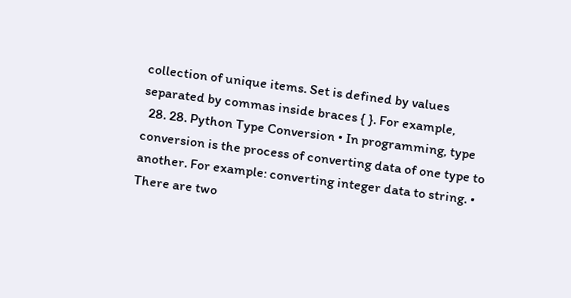collection of unique items. Set is defined by values separated by commas inside braces { }. For example,
  28. 28. Python Type Conversion • In programming, type conversion is the process of converting data of one type to another. For example: converting integer data to string. • There are two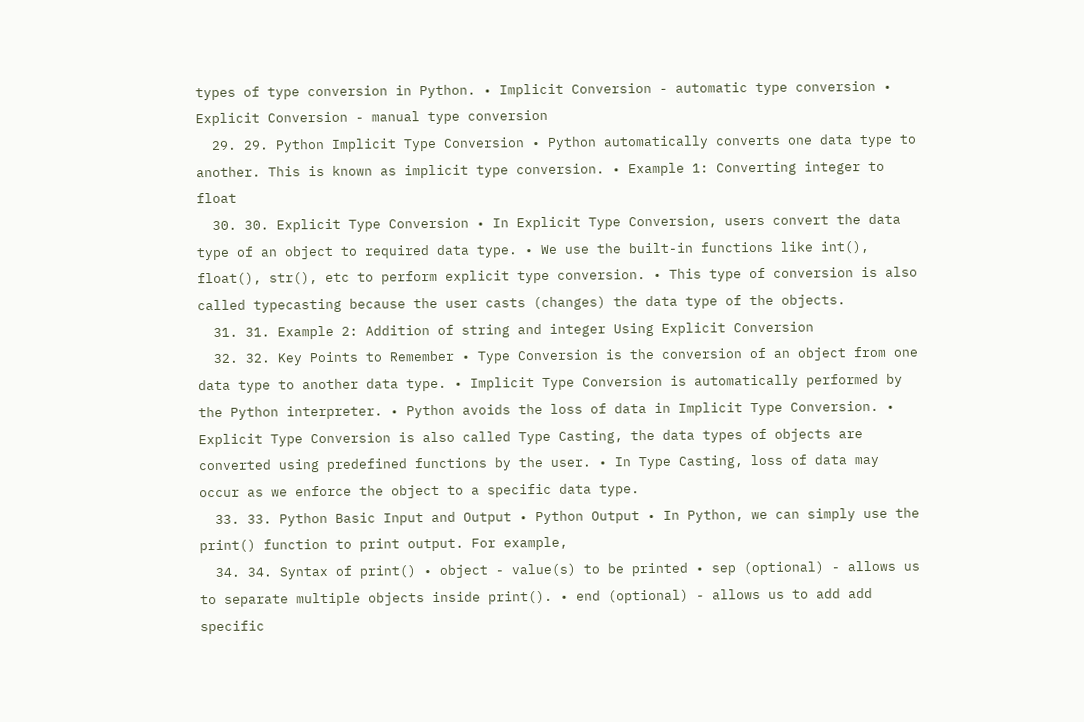types of type conversion in Python. • Implicit Conversion - automatic type conversion • Explicit Conversion - manual type conversion
  29. 29. Python Implicit Type Conversion • Python automatically converts one data type to another. This is known as implicit type conversion. • Example 1: Converting integer to float
  30. 30. Explicit Type Conversion • In Explicit Type Conversion, users convert the data type of an object to required data type. • We use the built-in functions like int(), float(), str(), etc to perform explicit type conversion. • This type of conversion is also called typecasting because the user casts (changes) the data type of the objects.
  31. 31. Example 2: Addition of string and integer Using Explicit Conversion
  32. 32. Key Points to Remember • Type Conversion is the conversion of an object from one data type to another data type. • Implicit Type Conversion is automatically performed by the Python interpreter. • Python avoids the loss of data in Implicit Type Conversion. • Explicit Type Conversion is also called Type Casting, the data types of objects are converted using predefined functions by the user. • In Type Casting, loss of data may occur as we enforce the object to a specific data type.
  33. 33. Python Basic Input and Output • Python Output • In Python, we can simply use the print() function to print output. For example,
  34. 34. Syntax of print() • object - value(s) to be printed • sep (optional) - allows us to separate multiple objects inside print(). • end (optional) - allows us to add add specific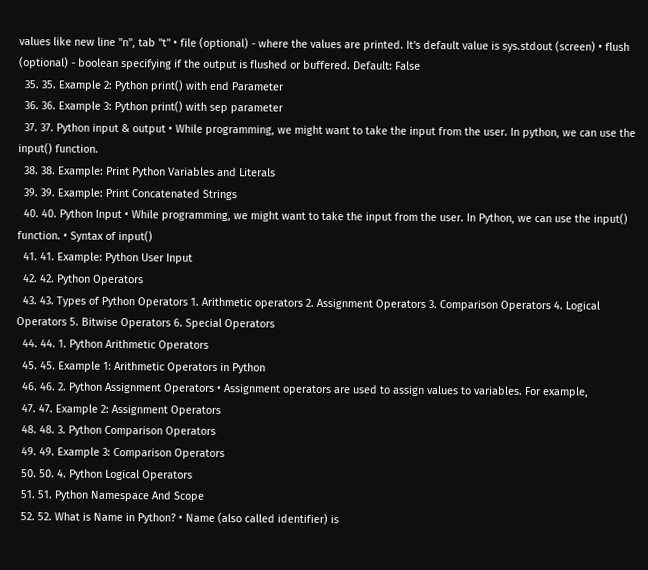values like new line "n", tab "t" • file (optional) - where the values are printed. It's default value is sys.stdout (screen) • flush (optional) - boolean specifying if the output is flushed or buffered. Default: False
  35. 35. Example 2: Python print() with end Parameter
  36. 36. Example 3: Python print() with sep parameter
  37. 37. Python input & output • While programming, we might want to take the input from the user. In python, we can use the input() function.
  38. 38. Example: Print Python Variables and Literals
  39. 39. Example: Print Concatenated Strings
  40. 40. Python Input • While programming, we might want to take the input from the user. In Python, we can use the input() function. • Syntax of input()
  41. 41. Example: Python User Input
  42. 42. Python Operators
  43. 43. Types of Python Operators 1. Arithmetic operators 2. Assignment Operators 3. Comparison Operators 4. Logical Operators 5. Bitwise Operators 6. Special Operators
  44. 44. 1. Python Arithmetic Operators
  45. 45. Example 1: Arithmetic Operators in Python
  46. 46. 2. Python Assignment Operators • Assignment operators are used to assign values to variables. For example,
  47. 47. Example 2: Assignment Operators
  48. 48. 3. Python Comparison Operators
  49. 49. Example 3: Comparison Operators
  50. 50. 4. Python Logical Operators
  51. 51. Python Namespace And Scope
  52. 52. What is Name in Python? • Name (also called identifier) is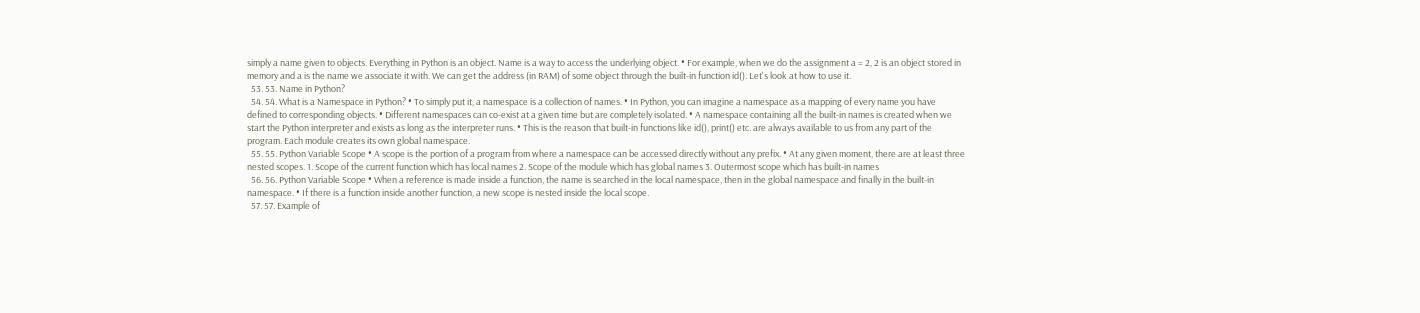simply a name given to objects. Everything in Python is an object. Name is a way to access the underlying object. • For example, when we do the assignment a = 2, 2 is an object stored in memory and a is the name we associate it with. We can get the address (in RAM) of some object through the built-in function id(). Let's look at how to use it.
  53. 53. Name in Python?
  54. 54. What is a Namespace in Python? • To simply put it, a namespace is a collection of names. • In Python, you can imagine a namespace as a mapping of every name you have defined to corresponding objects. • Different namespaces can co-exist at a given time but are completely isolated. • A namespace containing all the built-in names is created when we start the Python interpreter and exists as long as the interpreter runs. • This is the reason that built-in functions like id(), print() etc. are always available to us from any part of the program. Each module creates its own global namespace.
  55. 55. Python Variable Scope • A scope is the portion of a program from where a namespace can be accessed directly without any prefix. • At any given moment, there are at least three nested scopes. 1. Scope of the current function which has local names 2. Scope of the module which has global names 3. Outermost scope which has built-in names
  56. 56. Python Variable Scope • When a reference is made inside a function, the name is searched in the local namespace, then in the global namespace and finally in the built-in namespace. • If there is a function inside another function, a new scope is nested inside the local scope.
  57. 57. Example of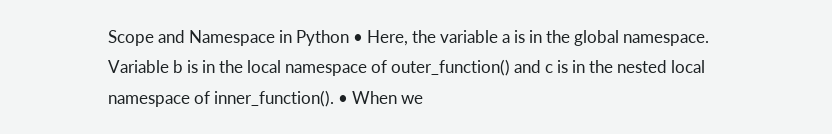Scope and Namespace in Python • Here, the variable a is in the global namespace. Variable b is in the local namespace of outer_function() and c is in the nested local namespace of inner_function(). • When we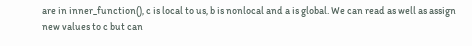are in inner_function(), c is local to us, b is nonlocal and a is global. We can read as well as assign new values to c but can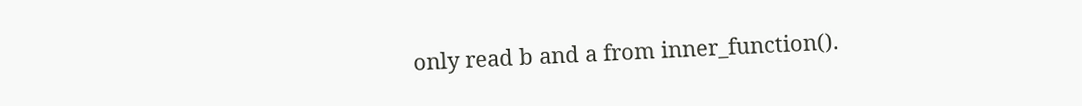only read b and a from inner_function().